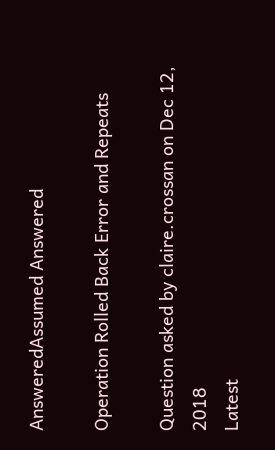AnsweredAssumed Answered

Operation Rolled Back Error and Repeats

Question asked by claire.crossan on Dec 12, 2018
Latest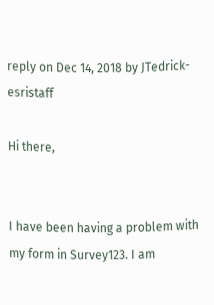reply on Dec 14, 2018 by JTedrick-esristaff

Hi there,


I have been having a problem with my form in Survey123. I am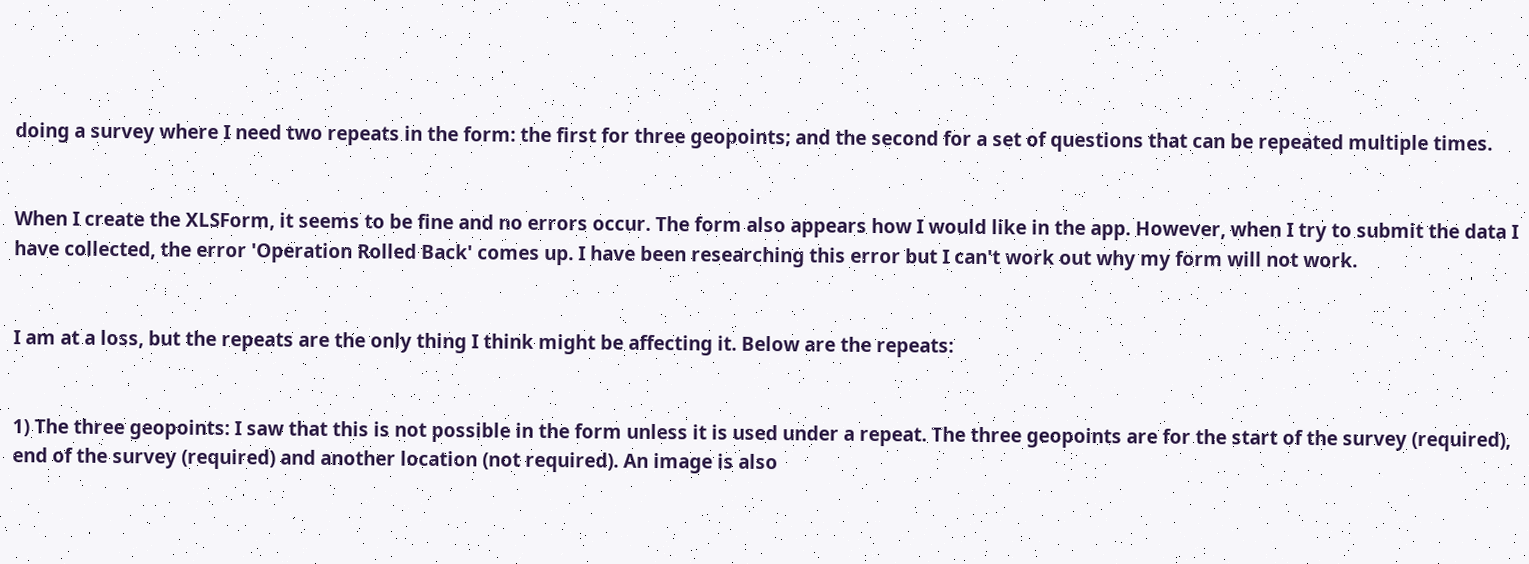doing a survey where I need two repeats in the form: the first for three geopoints; and the second for a set of questions that can be repeated multiple times.


When I create the XLSForm, it seems to be fine and no errors occur. The form also appears how I would like in the app. However, when I try to submit the data I have collected, the error 'Operation Rolled Back' comes up. I have been researching this error but I can't work out why my form will not work.


I am at a loss, but the repeats are the only thing I think might be affecting it. Below are the repeats:


1) The three geopoints: I saw that this is not possible in the form unless it is used under a repeat. The three geopoints are for the start of the survey (required), end of the survey (required) and another location (not required). An image is also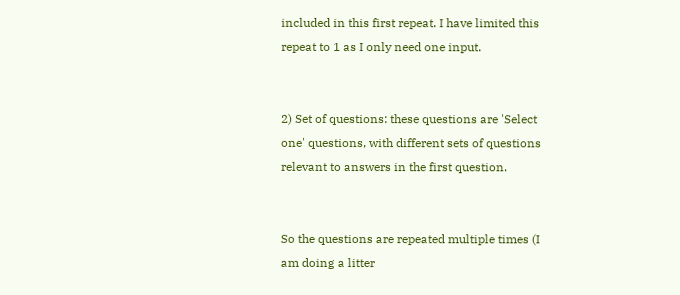included in this first repeat. I have limited this repeat to 1 as I only need one input.


2) Set of questions: these questions are 'Select one' questions, with different sets of questions relevant to answers in the first question.


So the questions are repeated multiple times (I am doing a litter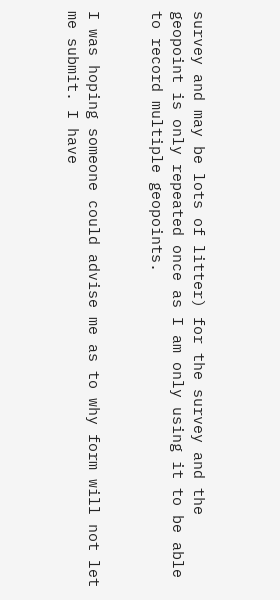survey and may be lots of litter) for the survey and the geopoint is only repeated once as I am only using it to be able to record multiple geopoints.


I was hoping someone could advise me as to why form will not let me submit. I have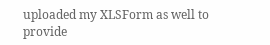uploaded my XLSForm as well to provide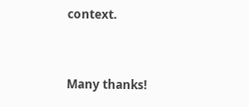context.


Many thanks!